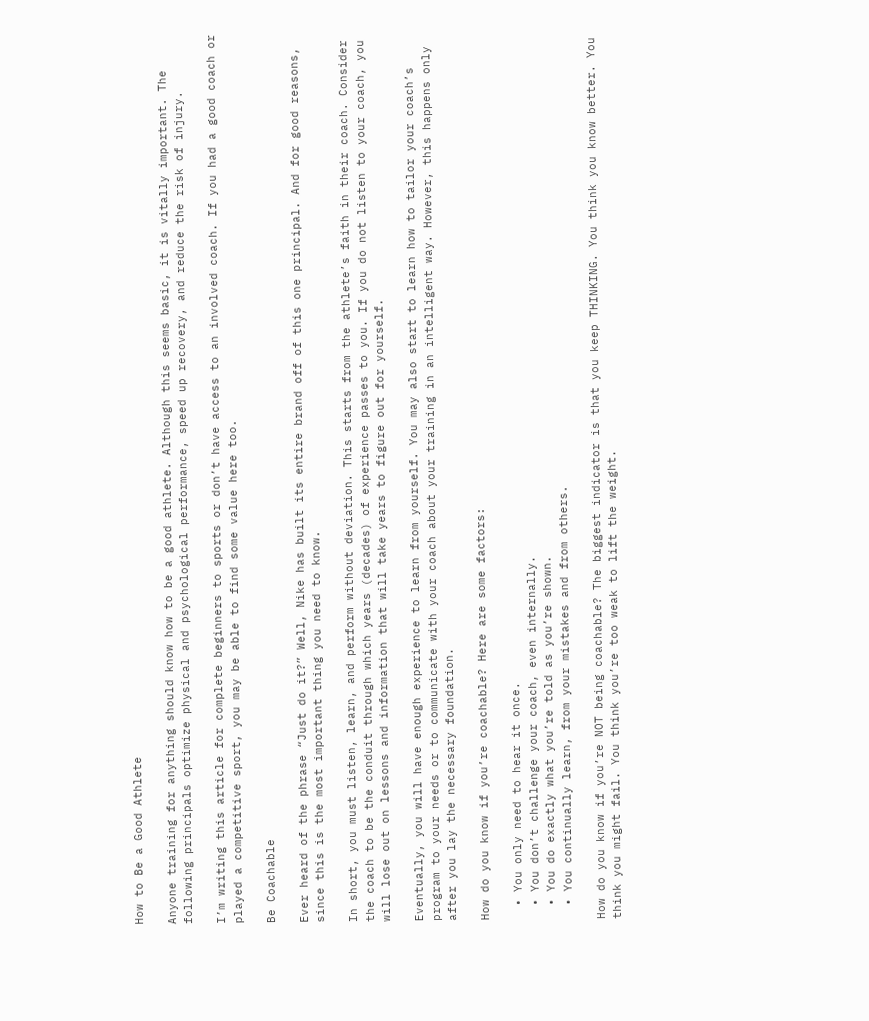How to Be a Good Athlete

Anyone training for anything should know how to be a good athlete. Although this seems basic, it is vitally important. The following principals optimize physical and psychological performance, speed up recovery, and reduce the risk of injury.

I’m writing this article for complete beginners to sports or don’t have access to an involved coach. If you had a good coach or played a competitive sport, you may be able to find some value here too.

Be Coachable

Ever heard of the phrase “Just do it?” Well, Nike has built its entire brand off of this one principal. And for good reasons, since this is the most important thing you need to know.

In short, you must listen, learn, and perform without deviation. This starts from the athlete’s faith in their coach. Consider the coach to be the conduit through which years (decades) of experience passes to you. If you do not listen to your coach, you will lose out on lessons and information that will take years to figure out for yourself.

Eventually, you will have enough experience to learn from yourself. You may also start to learn how to tailor your coach’s program to your needs or to communicate with your coach about your training in an intelligent way. However, this happens only after you lay the necessary foundation.

How do you know if you’re coachable? Here are some factors:

  • You only need to hear it once.
  • You don’t challenge your coach, even internally.
  • You do exactly what you’re told as you’re shown.
  • You continually learn, from your mistakes and from others.

How do you know if you’re NOT being coachable? The biggest indicator is that you keep THINKING. You think you know better. You think you might fail. You think you’re too weak to lift the weight.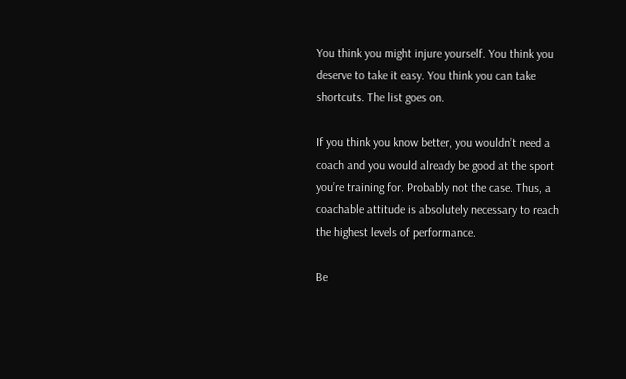You think you might injure yourself. You think you deserve to take it easy. You think you can take shortcuts. The list goes on.

If you think you know better, you wouldn’t need a coach and you would already be good at the sport you’re training for. Probably not the case. Thus, a coachable attitude is absolutely necessary to reach the highest levels of performance.

Be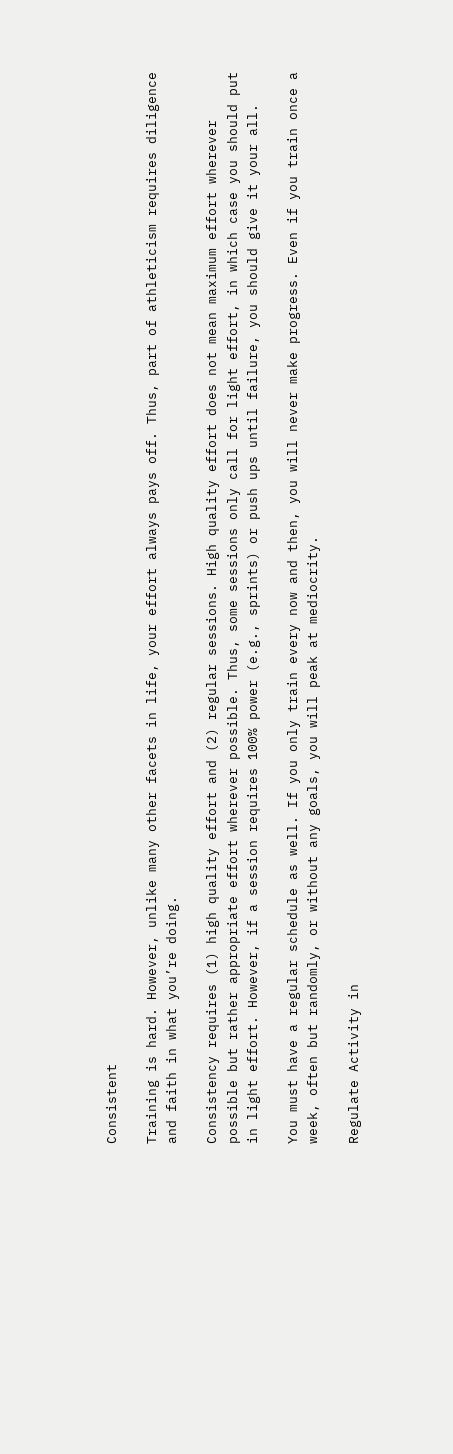Consistent

Training is hard. However, unlike many other facets in life, your effort always pays off. Thus, part of athleticism requires diligence and faith in what you’re doing.

Consistency requires (1) high quality effort and (2) regular sessions. High quality effort does not mean maximum effort wherever possible but rather appropriate effort wherever possible. Thus, some sessions only call for light effort, in which case you should put in light effort. However, if a session requires 100% power (e.g., sprints) or push ups until failure, you should give it your all.

You must have a regular schedule as well. If you only train every now and then, you will never make progress. Even if you train once a week, often but randomly, or without any goals, you will peak at mediocrity.

Regulate Activity in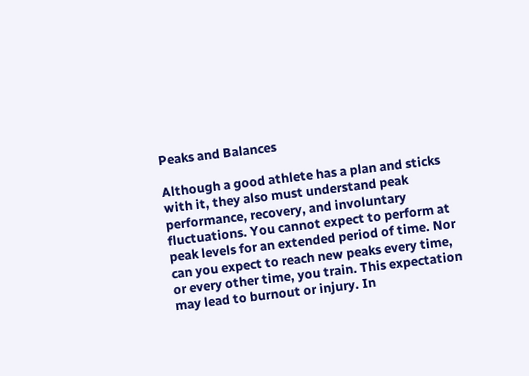Peaks and Balances

Although a good athlete has a plan and sticks with it, they also must understand peak performance, recovery, and involuntary fluctuations. You cannot expect to perform at peak levels for an extended period of time. Nor can you expect to reach new peaks every time, or every other time, you train. This expectation may lead to burnout or injury. In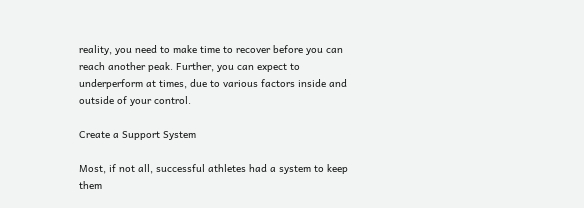reality, you need to make time to recover before you can reach another peak. Further, you can expect to underperform at times, due to various factors inside and outside of your control.

Create a Support System

Most, if not all, successful athletes had a system to keep them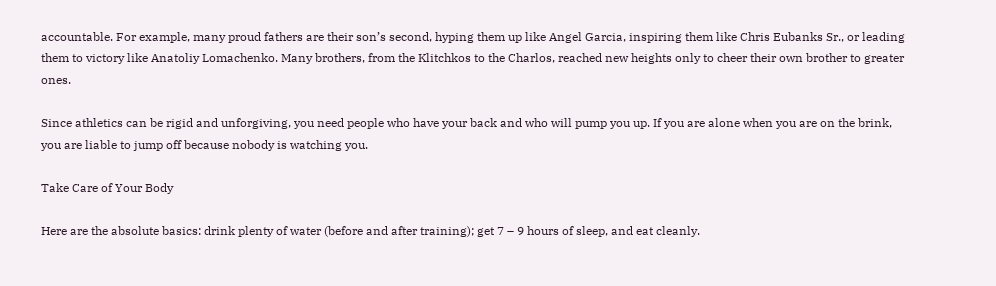accountable. For example, many proud fathers are their son’s second, hyping them up like Angel Garcia, inspiring them like Chris Eubanks Sr., or leading them to victory like Anatoliy Lomachenko. Many brothers, from the Klitchkos to the Charlos, reached new heights only to cheer their own brother to greater ones.

Since athletics can be rigid and unforgiving, you need people who have your back and who will pump you up. If you are alone when you are on the brink, you are liable to jump off because nobody is watching you.

Take Care of Your Body

Here are the absolute basics: drink plenty of water (before and after training); get 7 – 9 hours of sleep, and eat cleanly.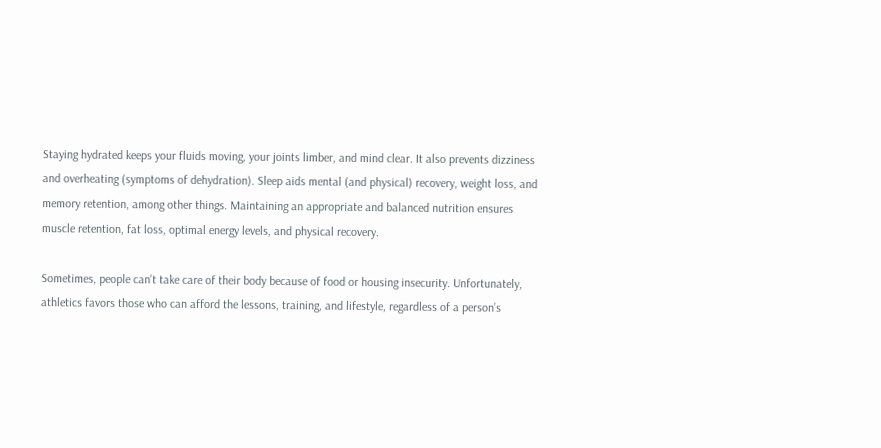Staying hydrated keeps your fluids moving, your joints limber, and mind clear. It also prevents dizziness and overheating (symptoms of dehydration). Sleep aids mental (and physical) recovery, weight loss, and memory retention, among other things. Maintaining an appropriate and balanced nutrition ensures muscle retention, fat loss, optimal energy levels, and physical recovery.

Sometimes, people can’t take care of their body because of food or housing insecurity. Unfortunately, athletics favors those who can afford the lessons, training, and lifestyle, regardless of a person’s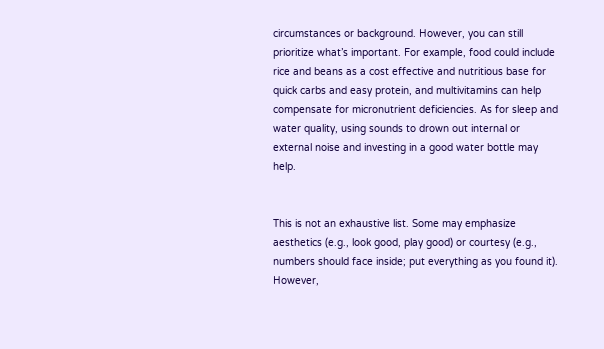circumstances or background. However, you can still prioritize what’s important. For example, food could include rice and beans as a cost effective and nutritious base for quick carbs and easy protein, and multivitamins can help compensate for micronutrient deficiencies. As for sleep and water quality, using sounds to drown out internal or external noise and investing in a good water bottle may help.


This is not an exhaustive list. Some may emphasize aesthetics (e.g., look good, play good) or courtesy (e.g., numbers should face inside; put everything as you found it). However,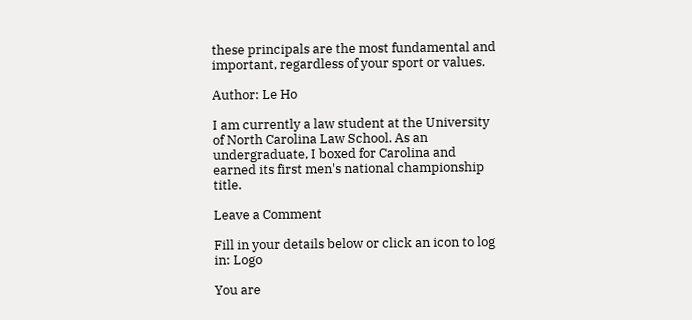these principals are the most fundamental and important, regardless of your sport or values.

Author: Le Ho

I am currently a law student at the University of North Carolina Law School. As an undergraduate, I boxed for Carolina and earned its first men's national championship title.

Leave a Comment

Fill in your details below or click an icon to log in: Logo

You are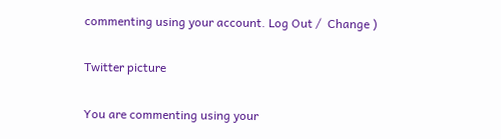commenting using your account. Log Out /  Change )

Twitter picture

You are commenting using your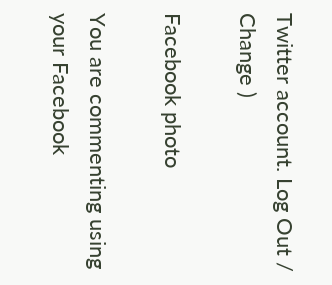Twitter account. Log Out /  Change )

Facebook photo

You are commenting using your Facebook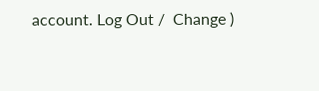account. Log Out /  Change )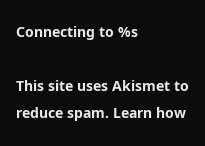Connecting to %s

This site uses Akismet to reduce spam. Learn how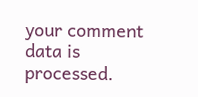your comment data is processed.